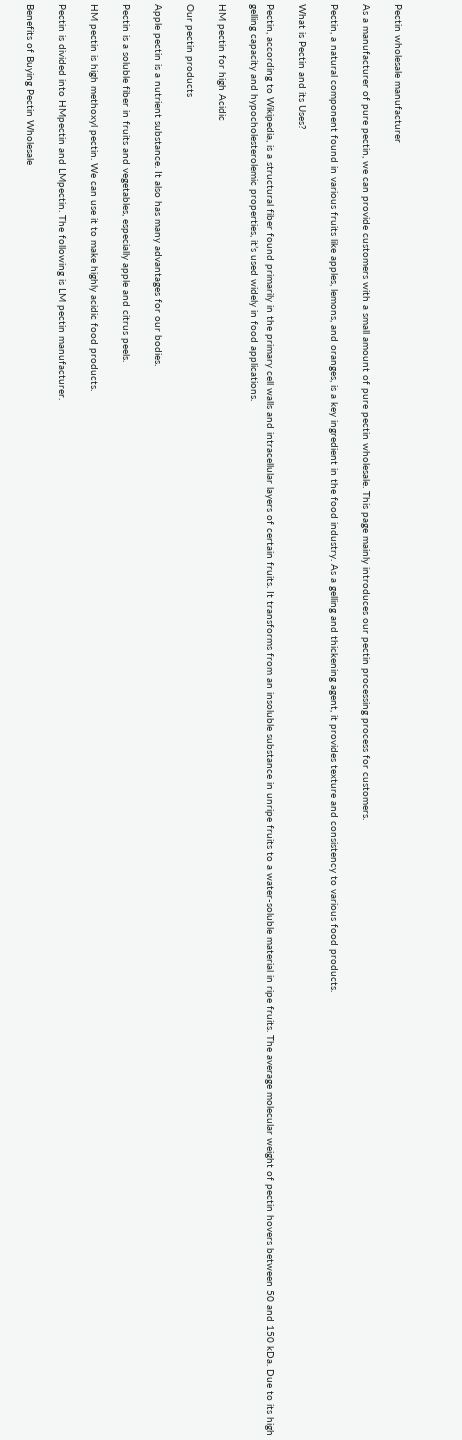Pectin wholesale manufacturer

As a manufacturer of pure pectin, we can provide customers with a small amount of pure pectin wholesale. This page mainly introduces our pectin processing process for customers.

Pectin, a natural component found in various fruits like apples, lemons, and oranges, is a key ingredient in the food industry. As a gelling and thickening agent, it provides texture and consistency to various food products.

What is Pectin and its Uses?

Pectin, according to Wikipedia, is a structural fiber found primarily in the primary cell walls and intracellular layers of certain fruits. It transforms from an insoluble substance in unripe fruits to a water-soluble material in ripe fruits. The average molecular weight of pectin hovers between 50 and 150 kDa. Due to its high gelling capacity and hypocholesterolemic properties, it’s used widely in food applications.

HM pectin for high Acidic

Our pectin products

Apple pectin is a nutrient substance. It also has many advantages for our bodies.

Pectin is a soluble fiber in fruits and vegetables, especially apple and citrus peels.

HM pectin is high methoxyl pectin. We can use it to make highly acidic food products.

Pectin is divided into HMpectin and LMpectin. The following is LM pectin manufacturer.

Benefits of Buying Pectin Wholesale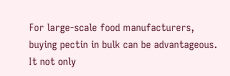For large-scale food manufacturers, buying pectin in bulk can be advantageous. It not only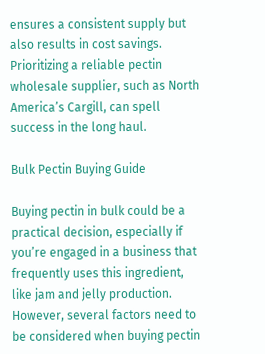ensures a consistent supply but also results in cost savings. Prioritizing a reliable pectin wholesale supplier, such as North America’s Cargill, can spell success in the long haul.

Bulk Pectin Buying Guide

Buying pectin in bulk could be a practical decision, especially if you’re engaged in a business that frequently uses this ingredient, like jam and jelly production. However, several factors need to be considered when buying pectin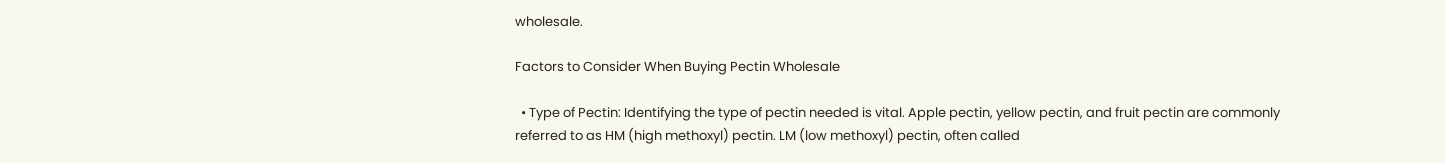wholesale.

Factors to Consider When Buying Pectin Wholesale

  • Type of Pectin: Identifying the type of pectin needed is vital. Apple pectin, yellow pectin, and fruit pectin are commonly referred to as HM (high methoxyl) pectin. LM (low methoxyl) pectin, often called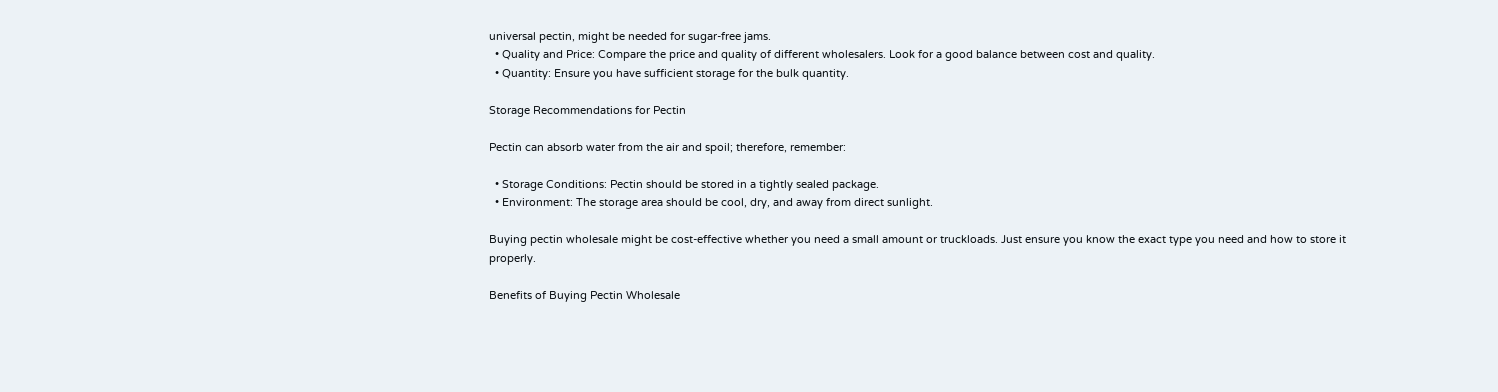universal pectin, might be needed for sugar-free jams.
  • Quality and Price: Compare the price and quality of different wholesalers. Look for a good balance between cost and quality.
  • Quantity: Ensure you have sufficient storage for the bulk quantity.

Storage Recommendations for Pectin

Pectin can absorb water from the air and spoil; therefore, remember:

  • Storage Conditions: Pectin should be stored in a tightly sealed package.
  • Environment: The storage area should be cool, dry, and away from direct sunlight.

Buying pectin wholesale might be cost-effective whether you need a small amount or truckloads. Just ensure you know the exact type you need and how to store it properly.

Benefits of Buying Pectin Wholesale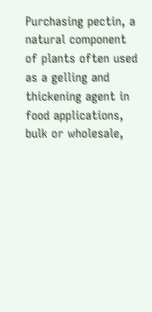Purchasing pectin, a natural component of plants often used as a gelling and thickening agent in food applications, bulk or wholesale,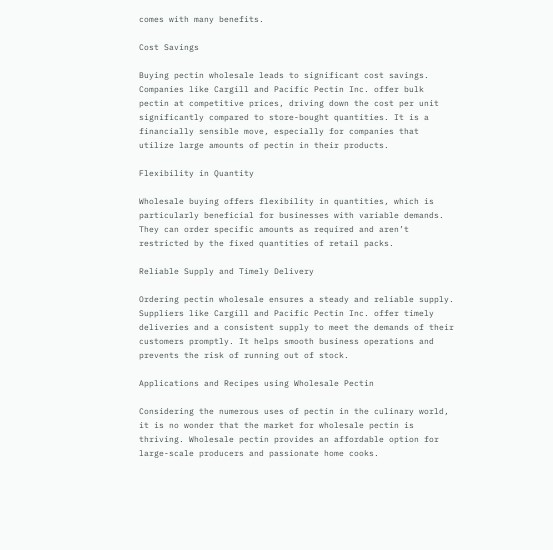comes with many benefits.

Cost Savings

Buying pectin wholesale leads to significant cost savings. Companies like Cargill and Pacific Pectin Inc. offer bulk pectin at competitive prices, driving down the cost per unit significantly compared to store-bought quantities. It is a financially sensible move, especially for companies that utilize large amounts of pectin in their products.

Flexibility in Quantity

Wholesale buying offers flexibility in quantities, which is particularly beneficial for businesses with variable demands. They can order specific amounts as required and aren’t restricted by the fixed quantities of retail packs.

Reliable Supply and Timely Delivery

Ordering pectin wholesale ensures a steady and reliable supply. Suppliers like Cargill and Pacific Pectin Inc. offer timely deliveries and a consistent supply to meet the demands of their customers promptly. It helps smooth business operations and prevents the risk of running out of stock.

Applications and Recipes using Wholesale Pectin

Considering the numerous uses of pectin in the culinary world, it is no wonder that the market for wholesale pectin is thriving. Wholesale pectin provides an affordable option for large-scale producers and passionate home cooks.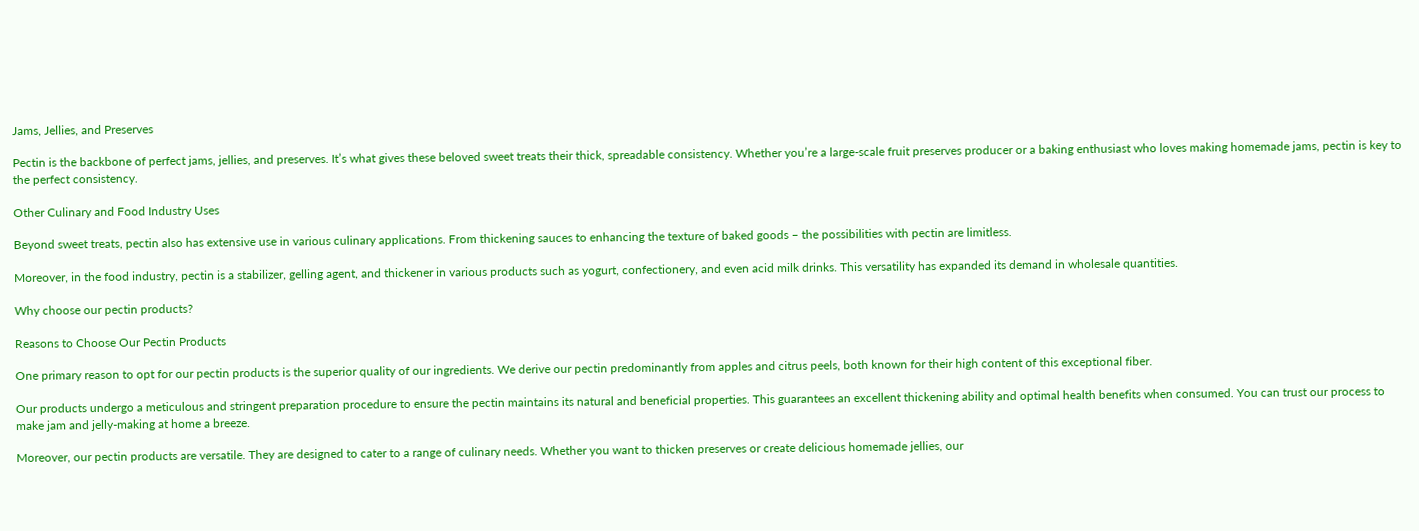Jams, Jellies, and Preserves

Pectin is the backbone of perfect jams, jellies, and preserves. It’s what gives these beloved sweet treats their thick, spreadable consistency. Whether you’re a large-scale fruit preserves producer or a baking enthusiast who loves making homemade jams, pectin is key to the perfect consistency.

Other Culinary and Food Industry Uses

Beyond sweet treats, pectin also has extensive use in various culinary applications. From thickening sauces to enhancing the texture of baked goods – the possibilities with pectin are limitless.

Moreover, in the food industry, pectin is a stabilizer, gelling agent, and thickener in various products such as yogurt, confectionery, and even acid milk drinks. This versatility has expanded its demand in wholesale quantities.

Why choose our pectin products?

Reasons to Choose Our Pectin Products

One primary reason to opt for our pectin products is the superior quality of our ingredients. We derive our pectin predominantly from apples and citrus peels, both known for their high content of this exceptional fiber.

Our products undergo a meticulous and stringent preparation procedure to ensure the pectin maintains its natural and beneficial properties. This guarantees an excellent thickening ability and optimal health benefits when consumed. You can trust our process to make jam and jelly-making at home a breeze.

Moreover, our pectin products are versatile. They are designed to cater to a range of culinary needs. Whether you want to thicken preserves or create delicious homemade jellies, our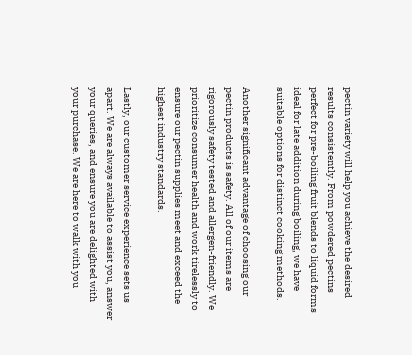pectin variety will help you achieve the desired results consistently. From powdered pectins perfect for pre-boiling fruit blends to liquid forms ideal for late addition during boiling, we have suitable options for distinct cooking methods.

Another significant advantage of choosing our pectin products is safety. All of our items are rigorously safety tested and allergen-friendly. We prioritize consumer health and work tirelessly to ensure our pectin supplies meet and exceed the highest industry standards.

Lastly, our customer service experience sets us apart. We are always available to assist you, answer your queries, and ensure you are delighted with your purchase. We are here to walk with you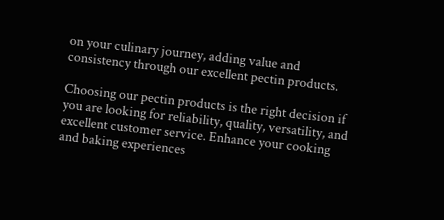on your culinary journey, adding value and consistency through our excellent pectin products.

Choosing our pectin products is the right decision if you are looking for reliability, quality, versatility, and excellent customer service. Enhance your cooking and baking experiences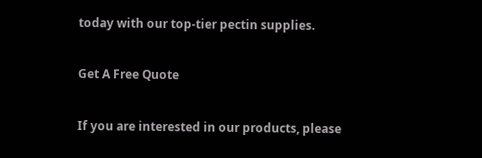today with our top-tier pectin supplies.

Get A Free Quote

If you are interested in our products, please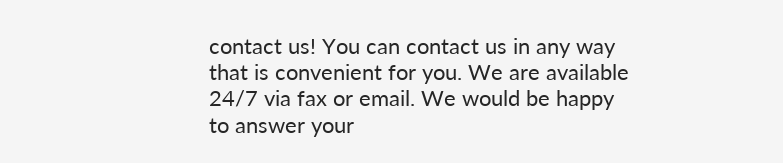contact us! You can contact us in any way that is convenient for you. We are available 24/7 via fax or email. We would be happy to answer your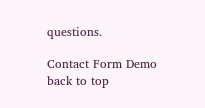questions.

Contact Form Demo
back to top